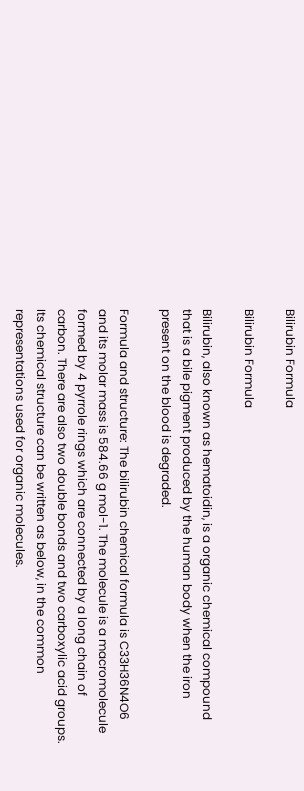Bilirubin Formula

Bilirubin Formula

Bilirubin, also known as hematoidin, is a organic chemical compound that is a bile pigment produced by the human body when the iron present on the blood is degraded.

Formula and structure: The bilirubin chemical formula is C33H36N4O6 and its molar mass is 584.66 g mol-1. The molecule is a macromolecule formed by 4 pyrrole rings which are connected by a long chain of carbon. There are also two double bonds and two carboxylic acid groups. Its chemical structure can be written as below, in the common representations used for organic molecules.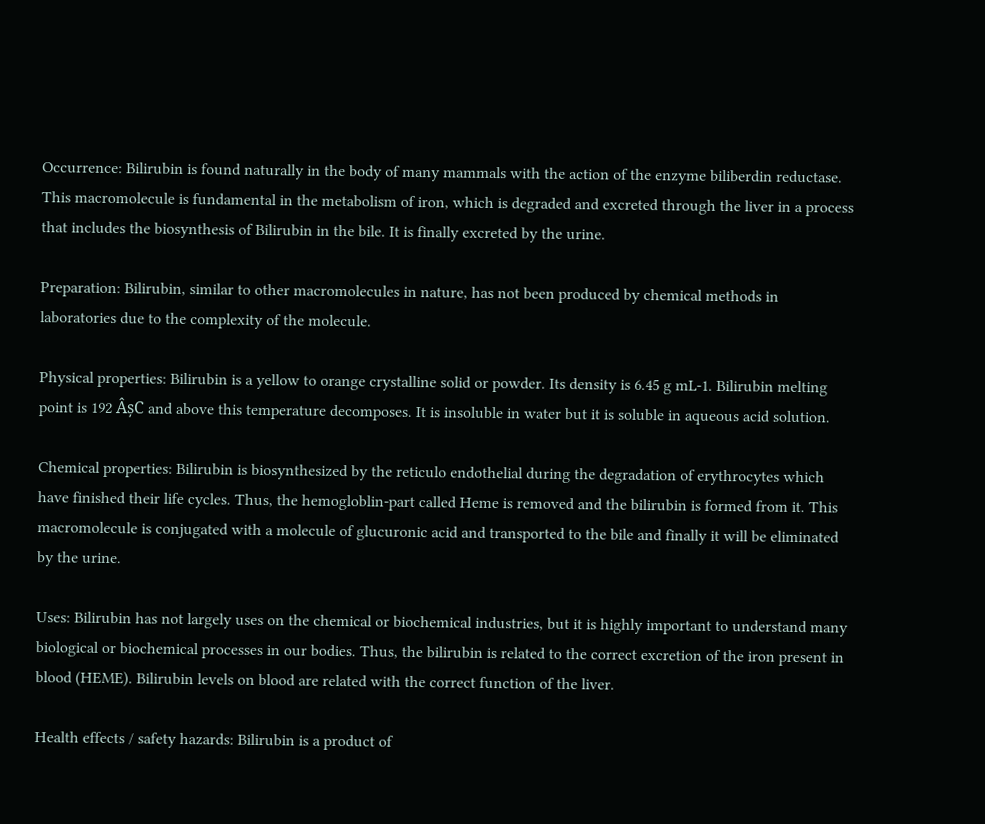Occurrence: Bilirubin is found naturally in the body of many mammals with the action of the enzyme biliberdin reductase. This macromolecule is fundamental in the metabolism of iron, which is degraded and excreted through the liver in a process that includes the biosynthesis of Bilirubin in the bile. It is finally excreted by the urine.

Preparation: Bilirubin, similar to other macromolecules in nature, has not been produced by chemical methods in laboratories due to the complexity of the molecule.

Physical properties: Bilirubin is a yellow to orange crystalline solid or powder. Its density is 6.45 g mL-1. Bilirubin melting point is 192 ÂșC and above this temperature decomposes. It is insoluble in water but it is soluble in aqueous acid solution.

Chemical properties: Bilirubin is biosynthesized by the reticulo endothelial during the degradation of erythrocytes which have finished their life cycles. Thus, the hemogloblin-part called Heme is removed and the bilirubin is formed from it. This macromolecule is conjugated with a molecule of glucuronic acid and transported to the bile and finally it will be eliminated by the urine.

Uses: Bilirubin has not largely uses on the chemical or biochemical industries, but it is highly important to understand many biological or biochemical processes in our bodies. Thus, the bilirubin is related to the correct excretion of the iron present in blood (HEME). Bilirubin levels on blood are related with the correct function of the liver.

Health effects / safety hazards: Bilirubin is a product of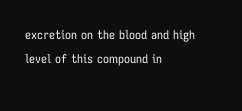excretion on the blood and high level of this compound in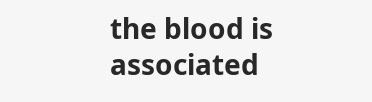the blood is associated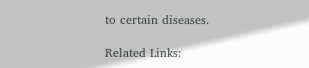to certain diseases.

Related Links: